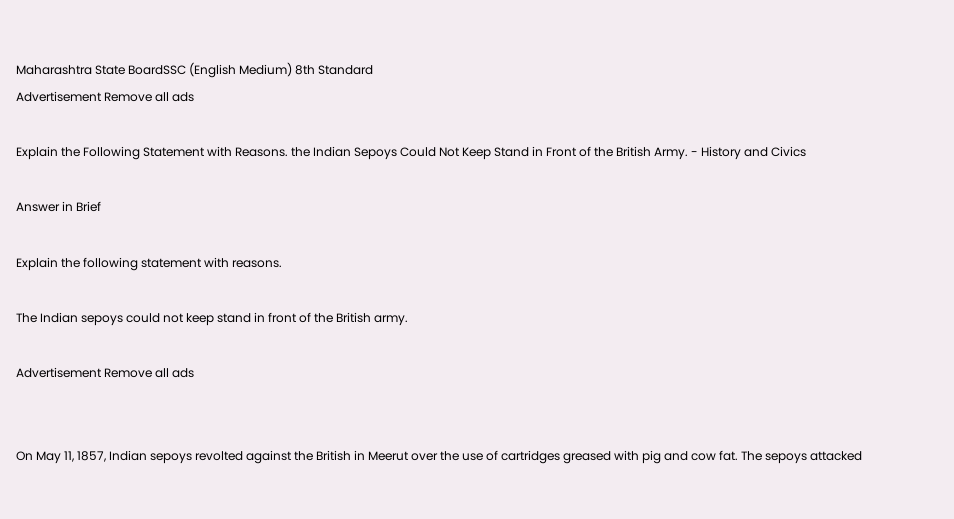Maharashtra State BoardSSC (English Medium) 8th Standard
Advertisement Remove all ads

Explain the Following Statement with Reasons. the Indian Sepoys Could Not Keep Stand in Front of the British Army. - History and Civics

Answer in Brief

Explain the following statement with reasons.

The Indian sepoys could not keep stand in front of the British army.

Advertisement Remove all ads


On May 11, 1857, Indian sepoys revolted against the British in Meerut over the use of cartridges greased with pig and cow fat. The sepoys attacked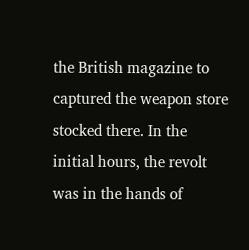the British magazine to captured the weapon store stocked there. In the initial hours, the revolt was in the hands of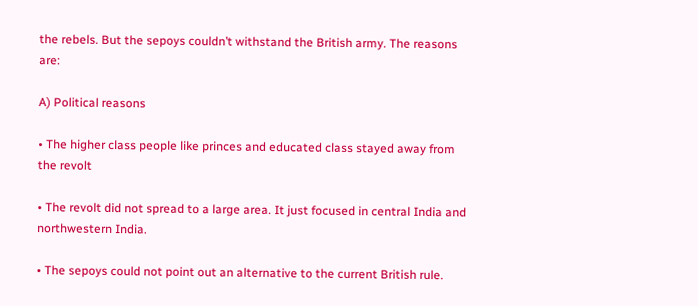the rebels. But the sepoys couldn’t withstand the British army. The reasons are:

A) Political reasons

• The higher class people like princes and educated class stayed away from the revolt

• The revolt did not spread to a large area. It just focused in central India and northwestern India.

• The sepoys could not point out an alternative to the current British rule.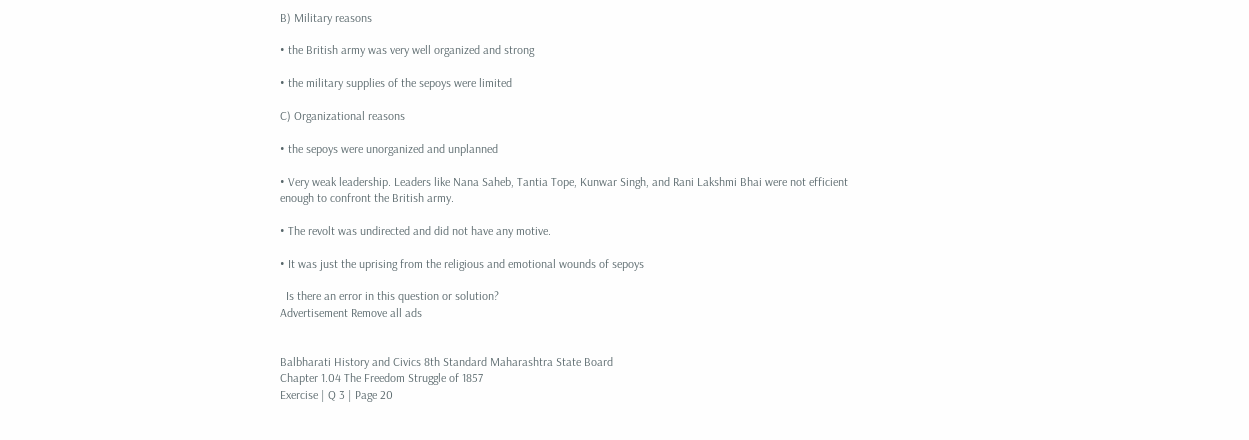B) Military reasons

• the British army was very well organized and strong

• the military supplies of the sepoys were limited

C) Organizational reasons

• the sepoys were unorganized and unplanned

• Very weak leadership. Leaders like Nana Saheb, Tantia Tope, Kunwar Singh, and Rani Lakshmi Bhai were not efficient enough to confront the British army.

• The revolt was undirected and did not have any motive.

• It was just the uprising from the religious and emotional wounds of sepoys

  Is there an error in this question or solution?
Advertisement Remove all ads


Balbharati History and Civics 8th Standard Maharashtra State Board
Chapter 1.04 The Freedom Struggle of 1857
Exercise | Q 3 | Page 20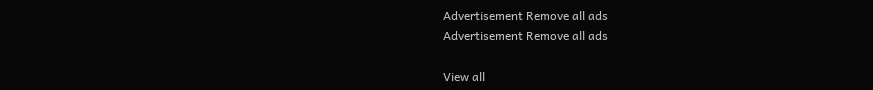Advertisement Remove all ads
Advertisement Remove all ads

View all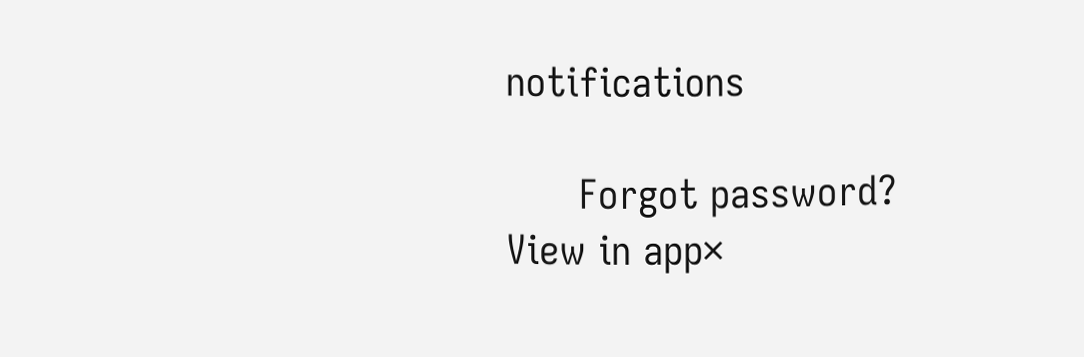notifications

      Forgot password?
View in app×